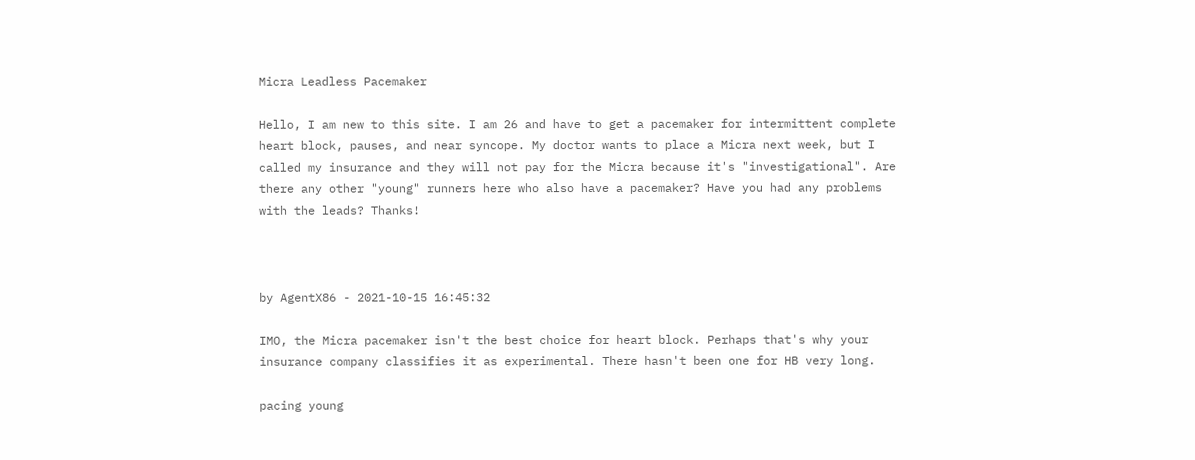Micra Leadless Pacemaker

Hello, I am new to this site. I am 26 and have to get a pacemaker for intermittent complete heart block, pauses, and near syncope. My doctor wants to place a Micra next week, but I called my insurance and they will not pay for the Micra because it's "investigational". Are there any other "young" runners here who also have a pacemaker? Have you had any problems with the leads? Thanks!



by AgentX86 - 2021-10-15 16:45:32

IMO, the Micra pacemaker isn't the best choice for heart block. Perhaps that's why your insurance company classifies it as experimental. There hasn't been one for HB very long.

pacing young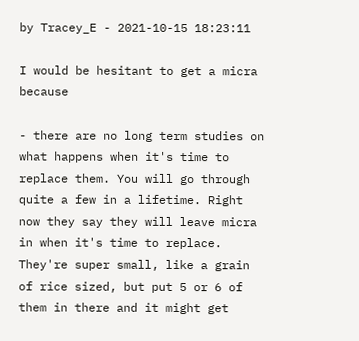by Tracey_E - 2021-10-15 18:23:11

I would be hesitant to get a micra because

- there are no long term studies on what happens when it's time to replace them. You will go through quite a few in a lifetime. Right now they say they will leave micra in when it's time to replace. They're super small, like a grain of rice sized, but put 5 or 6 of them in there and it might get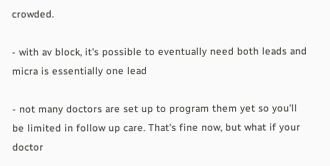crowded.

- with av block, it's possible to eventually need both leads and micra is essentially one lead

- not many doctors are set up to program them yet so you'll be limited in follow up care. That's fine now, but what if your doctor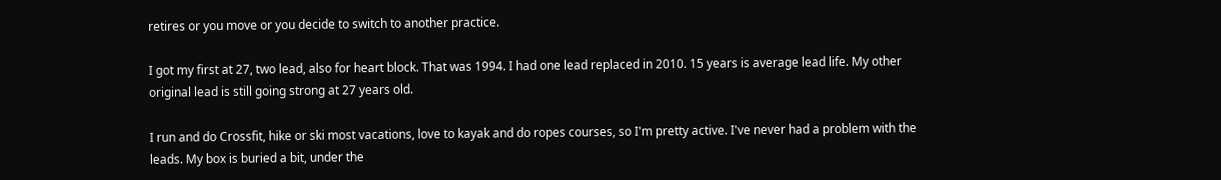retires or you move or you decide to switch to another practice.

I got my first at 27, two lead, also for heart block. That was 1994. I had one lead replaced in 2010. 15 years is average lead life. My other original lead is still going strong at 27 years old.

I run and do Crossfit, hike or ski most vacations, love to kayak and do ropes courses, so I'm pretty active. I've never had a problem with the leads. My box is buried a bit, under the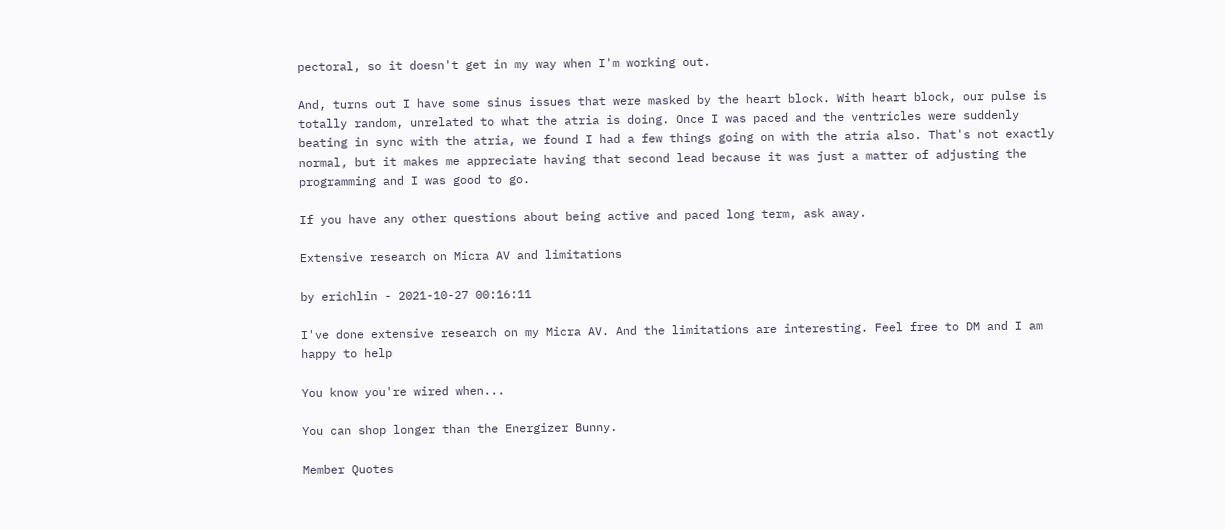pectoral, so it doesn't get in my way when I'm working out.

And, turns out I have some sinus issues that were masked by the heart block. With heart block, our pulse is totally random, unrelated to what the atria is doing. Once I was paced and the ventricles were suddenly beating in sync with the atria, we found I had a few things going on with the atria also. That's not exactly normal, but it makes me appreciate having that second lead because it was just a matter of adjusting the programming and I was good to go.

If you have any other questions about being active and paced long term, ask away.

Extensive research on Micra AV and limitations

by erichlin - 2021-10-27 00:16:11

I've done extensive research on my Micra AV. And the limitations are interesting. Feel free to DM and I am happy to help

You know you're wired when...

You can shop longer than the Energizer Bunny.

Member Quotes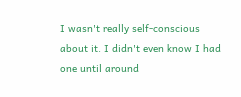I wasn't really self-conscious about it. I didn't even know I had one until around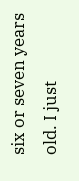six or seven years old. I just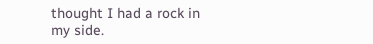thought I had a rock in my side.